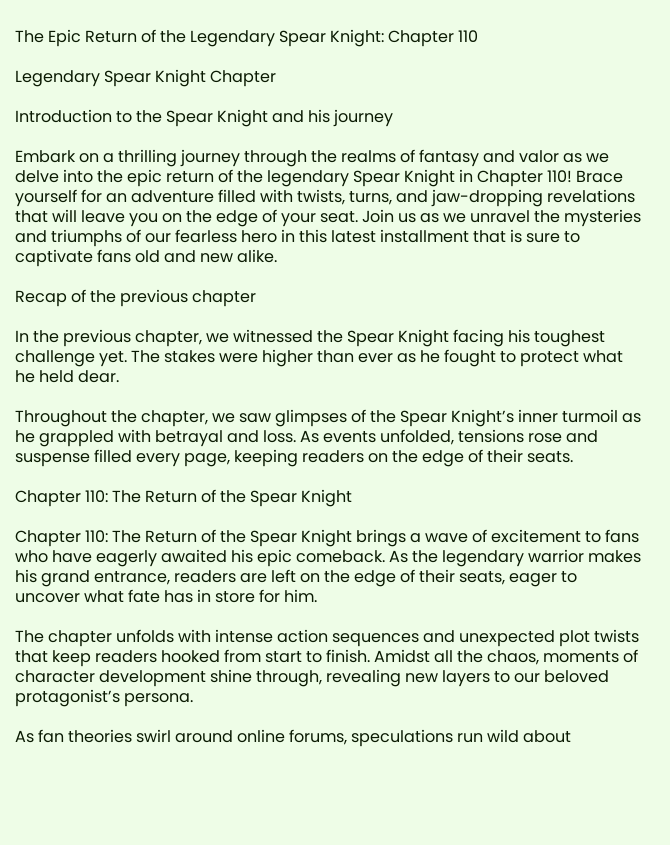The Epic Return of the Legendary Spear Knight: Chapter 110

Legendary Spear Knight Chapter

Introduction to the Spear Knight and his journey

Embark on a thrilling journey through the realms of fantasy and valor as we delve into the epic return of the legendary Spear Knight in Chapter 110! Brace yourself for an adventure filled with twists, turns, and jaw-dropping revelations that will leave you on the edge of your seat. Join us as we unravel the mysteries and triumphs of our fearless hero in this latest installment that is sure to captivate fans old and new alike.

Recap of the previous chapter

In the previous chapter, we witnessed the Spear Knight facing his toughest challenge yet. The stakes were higher than ever as he fought to protect what he held dear.

Throughout the chapter, we saw glimpses of the Spear Knight’s inner turmoil as he grappled with betrayal and loss. As events unfolded, tensions rose and suspense filled every page, keeping readers on the edge of their seats.

Chapter 110: The Return of the Spear Knight

Chapter 110: The Return of the Spear Knight brings a wave of excitement to fans who have eagerly awaited his epic comeback. As the legendary warrior makes his grand entrance, readers are left on the edge of their seats, eager to uncover what fate has in store for him.

The chapter unfolds with intense action sequences and unexpected plot twists that keep readers hooked from start to finish. Amidst all the chaos, moments of character development shine through, revealing new layers to our beloved protagonist’s persona.

As fan theories swirl around online forums, speculations run wild about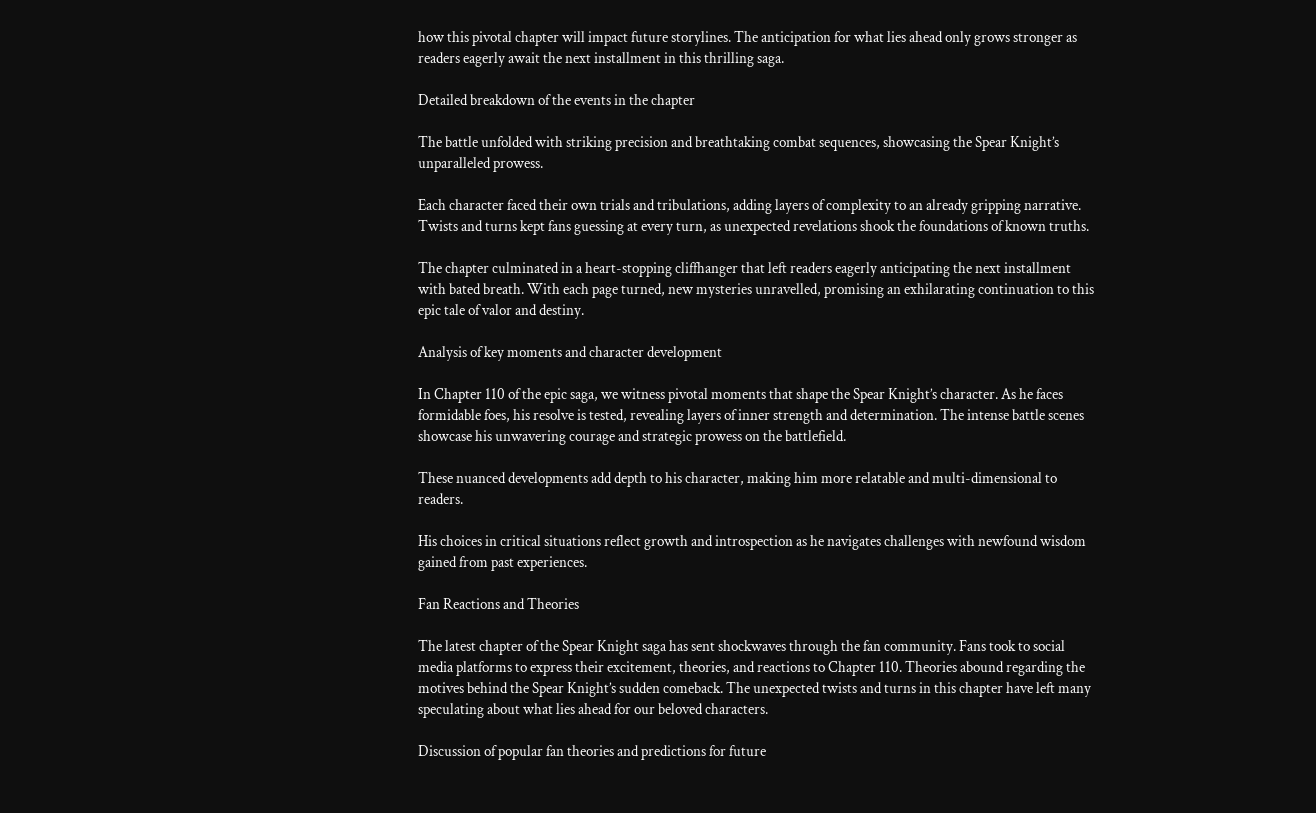how this pivotal chapter will impact future storylines. The anticipation for what lies ahead only grows stronger as readers eagerly await the next installment in this thrilling saga.

Detailed breakdown of the events in the chapter

The battle unfolded with striking precision and breathtaking combat sequences, showcasing the Spear Knight’s unparalleled prowess.

Each character faced their own trials and tribulations, adding layers of complexity to an already gripping narrative. Twists and turns kept fans guessing at every turn, as unexpected revelations shook the foundations of known truths.

The chapter culminated in a heart-stopping cliffhanger that left readers eagerly anticipating the next installment with bated breath. With each page turned, new mysteries unravelled, promising an exhilarating continuation to this epic tale of valor and destiny.

Analysis of key moments and character development

In Chapter 110 of the epic saga, we witness pivotal moments that shape the Spear Knight’s character. As he faces formidable foes, his resolve is tested, revealing layers of inner strength and determination. The intense battle scenes showcase his unwavering courage and strategic prowess on the battlefield.

These nuanced developments add depth to his character, making him more relatable and multi-dimensional to readers.

His choices in critical situations reflect growth and introspection as he navigates challenges with newfound wisdom gained from past experiences.

Fan Reactions and Theories

The latest chapter of the Spear Knight saga has sent shockwaves through the fan community. Fans took to social media platforms to express their excitement, theories, and reactions to Chapter 110. Theories abound regarding the motives behind the Spear Knight’s sudden comeback. The unexpected twists and turns in this chapter have left many speculating about what lies ahead for our beloved characters.

Discussion of popular fan theories and predictions for future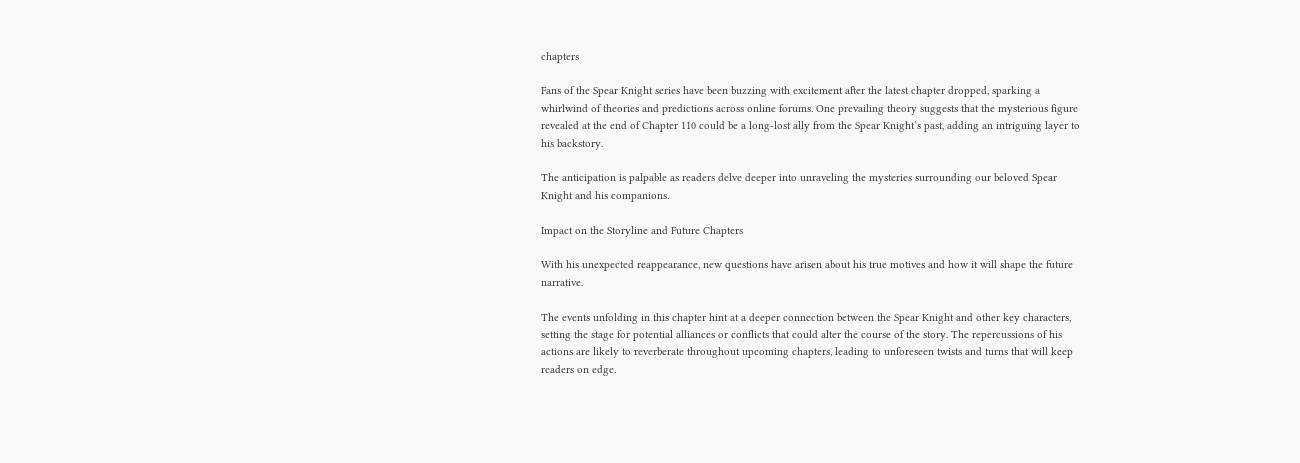chapters

Fans of the Spear Knight series have been buzzing with excitement after the latest chapter dropped, sparking a whirlwind of theories and predictions across online forums. One prevailing theory suggests that the mysterious figure revealed at the end of Chapter 110 could be a long-lost ally from the Spear Knight’s past, adding an intriguing layer to his backstory.

The anticipation is palpable as readers delve deeper into unraveling the mysteries surrounding our beloved Spear Knight and his companions.

Impact on the Storyline and Future Chapters

With his unexpected reappearance, new questions have arisen about his true motives and how it will shape the future narrative.

The events unfolding in this chapter hint at a deeper connection between the Spear Knight and other key characters, setting the stage for potential alliances or conflicts that could alter the course of the story. The repercussions of his actions are likely to reverberate throughout upcoming chapters, leading to unforeseen twists and turns that will keep readers on edge.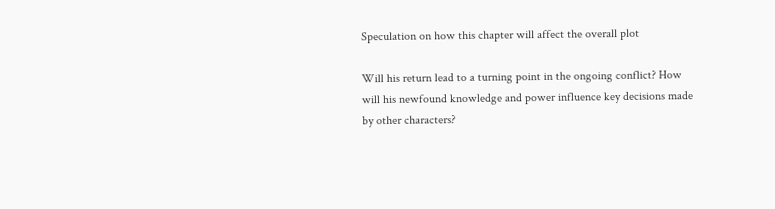Speculation on how this chapter will affect the overall plot

Will his return lead to a turning point in the ongoing conflict? How will his newfound knowledge and power influence key decisions made by other characters?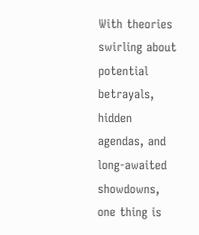With theories swirling about potential betrayals, hidden agendas, and long-awaited showdowns, one thing is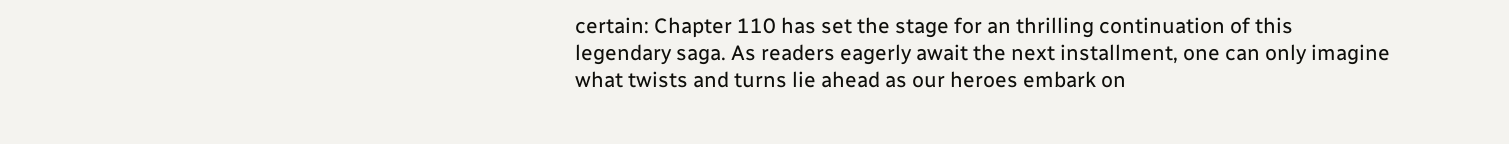certain: Chapter 110 has set the stage for an thrilling continuation of this legendary saga. As readers eagerly await the next installment, one can only imagine what twists and turns lie ahead as our heroes embark on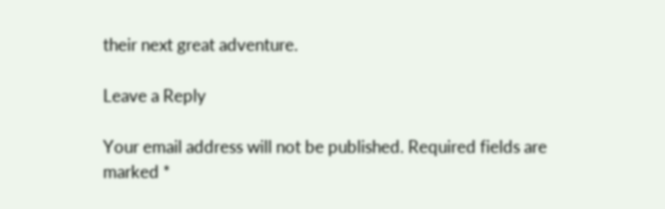their next great adventure.

Leave a Reply

Your email address will not be published. Required fields are marked *